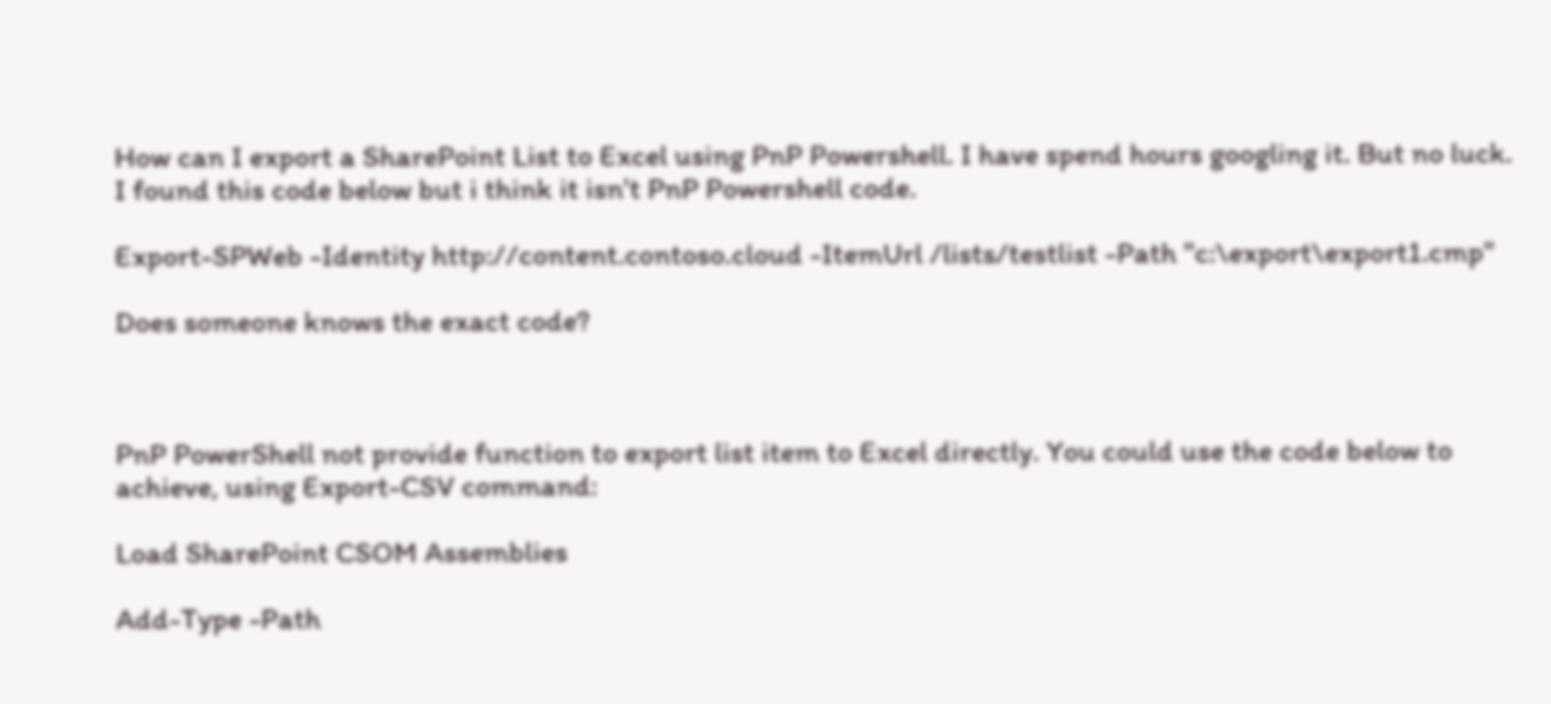How can I export a SharePoint List to Excel using PnP Powershell. I have spend hours googling it. But no luck. I found this code below but i think it isn't PnP Powershell code.

Export-SPWeb -Identity http://content.contoso.cloud -ItemUrl /lists/testlist -Path "c:\export\export1.cmp"

Does someone knows the exact code?



PnP PowerShell not provide function to export list item to Excel directly. You could use the code below to achieve, using Export-CSV command:

Load SharePoint CSOM Assemblies

Add-Type -Path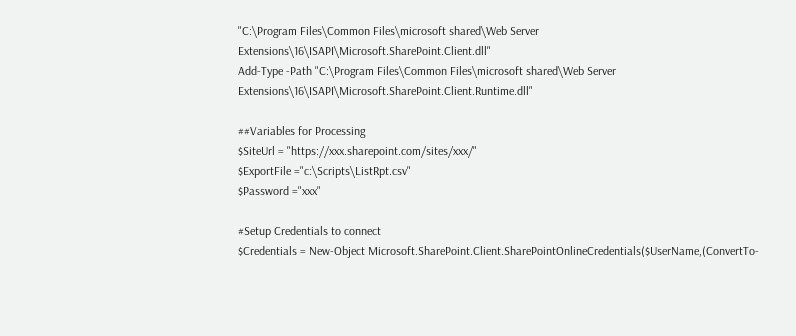"C:\Program Files\Common Files\microsoft shared\Web Server Extensions\16\ISAPI\Microsoft.SharePoint.Client.dll"
Add-Type -Path "C:\Program Files\Common Files\microsoft shared\Web Server Extensions\16\ISAPI\Microsoft.SharePoint.Client.Runtime.dll"

##Variables for Processing
$SiteUrl = "https://xxx.sharepoint.com/sites/xxx/"
$ExportFile ="c:\Scripts\ListRpt.csv"
$Password ="xxx"

#Setup Credentials to connect
$Credentials = New-Object Microsoft.SharePoint.Client.SharePointOnlineCredentials($UserName,(ConvertTo-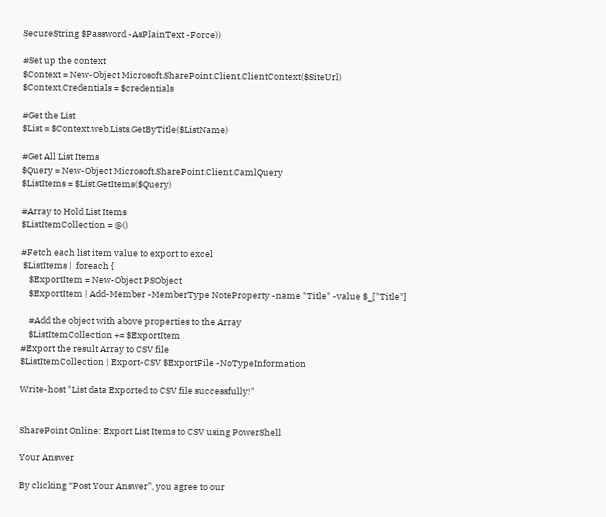SecureString $Password -AsPlainText -Force))

#Set up the context
$Context = New-Object Microsoft.SharePoint.Client.ClientContext($SiteUrl)
$Context.Credentials = $credentials

#Get the List
$List = $Context.web.Lists.GetByTitle($ListName)

#Get All List Items
$Query = New-Object Microsoft.SharePoint.Client.CamlQuery
$ListItems = $List.GetItems($Query)

#Array to Hold List Items
$ListItemCollection = @()

#Fetch each list item value to export to excel
 $ListItems |  foreach {
    $ExportItem = New-Object PSObject
    $ExportItem | Add-Member -MemberType NoteProperty -name "Title" -value $_["Title"]

    #Add the object with above properties to the Array
    $ListItemCollection += $ExportItem
#Export the result Array to CSV file
$ListItemCollection | Export-CSV $ExportFile -NoTypeInformation

Write-host "List data Exported to CSV file successfully!"


SharePoint Online: Export List Items to CSV using PowerShell

Your Answer

By clicking “Post Your Answer”, you agree to our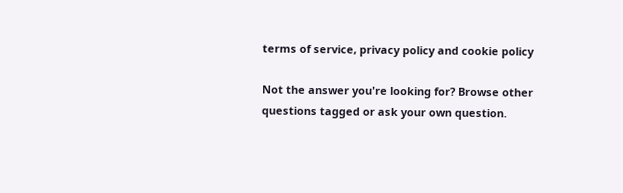terms of service, privacy policy and cookie policy

Not the answer you're looking for? Browse other questions tagged or ask your own question.